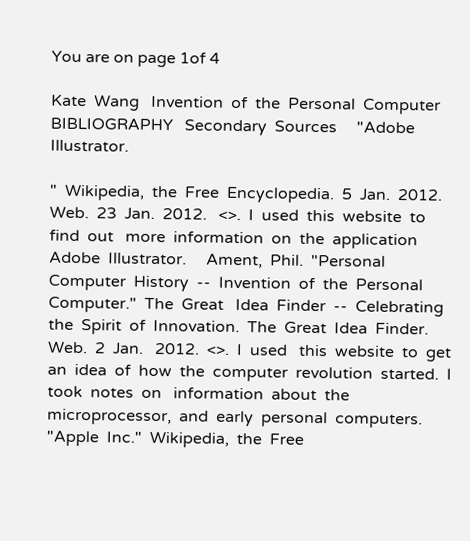You are on page 1of 4

Kate  Wang   Invention  of  the  Personal  Computer     BIBLIOGRAPHY   Secondary  Sources     "Adobe  Illustrator.

"  Wikipedia,  the  Free  Encyclopedia.  5  Jan.  2012.  Web.  23  Jan.  2012.   <>.  I  used  this  website  to  find  out   more  information  on  the  application  Adobe  Illustrator.     Ament,  Phil.  "Personal  Computer  History  -‐  Invention  of  the  Personal  Computer."  The  Great   Idea  Finder  -‐  Celebrating  the  Spirit  of  Innovation.  The  Great  Idea  Finder.  Web.  2  Jan.   2012.  <>.  I  used   this  website  to  get  an  idea  of  how  the  computer  revolution  started.  I  took  notes  on   information  about  the  microprocessor,  and  early  personal  computers.     "Apple  Inc."  Wikipedia,  the  Free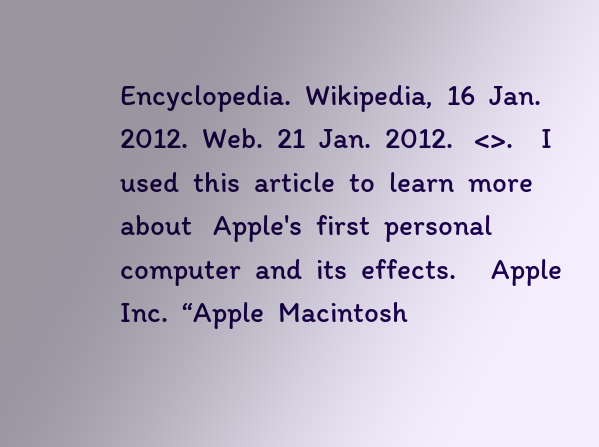Encyclopedia.  Wikipedia,  16  Jan.  2012.  Web.  21  Jan.  2012.   <>.    I  used  this  article  to  learn  more  about   Apple's  first  personal  computer  and  its  effects.     Apple  Inc.  “Apple  Macintosh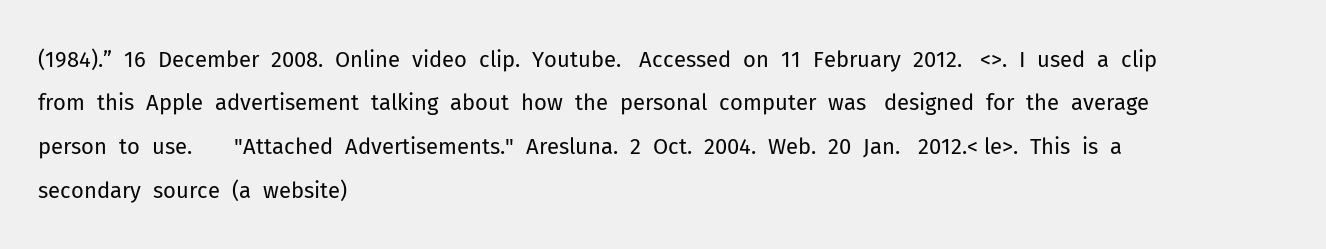(1984).”  16  December  2008.  Online  video  clip.  Youtube.   Accessed  on  11  February  2012.   <>.  I  used  a  clip   from  this  Apple  advertisement  talking  about  how  the  personal  computer  was   designed  for  the  average  person  to  use.       "Attached  Advertisements."  Aresluna.  2  Oct.  2004.  Web.  20  Jan.   2012.< le>.  This  is  a  secondary  source  (a  website)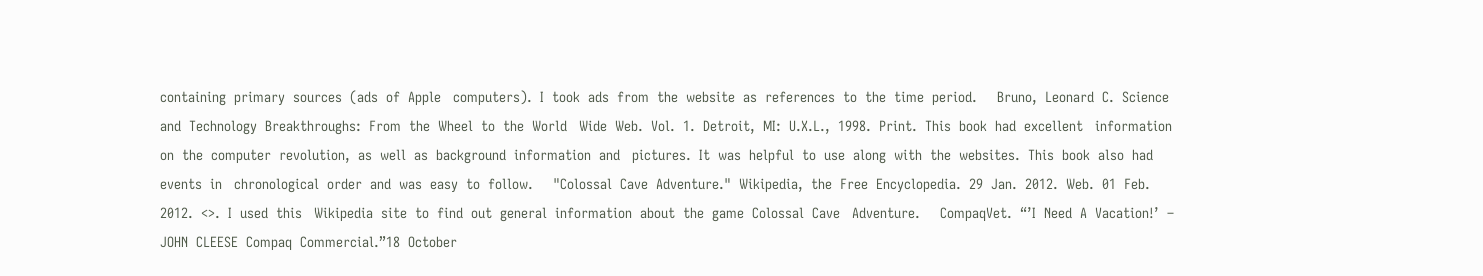containing  primary  sources  (ads  of  Apple   computers).  I  took  ads  from  the  website  as  references  to  the  time  period.     Bruno,  Leonard  C.  Science  and  Technology  Breakthroughs:  From  the  Wheel  to  the  World   Wide  Web.  Vol.  1.  Detroit,  MI:  U.X.L.,  1998.  Print.  This  book  had  excellent   information  on  the  computer  revolution,  as  well  as  background  information  and   pictures.  It  was  helpful  to  use  along  with  the  websites.  This  book  also  had  events  in   chronological  order  and  was  easy  to  follow.     "Colossal  Cave  Adventure."  Wikipedia,  the  Free  Encyclopedia.  29  Jan.  2012.  Web.  01  Feb.   2012.  <>.  I  used  this   Wikipedia  site  to  find  out  general  information  about  the  game  Colossal  Cave   Adventure.     CompaqVet.  “’I  Need  A  Vacation!’  –  JOHN  CLEESE  Compaq  Commercial.”18  October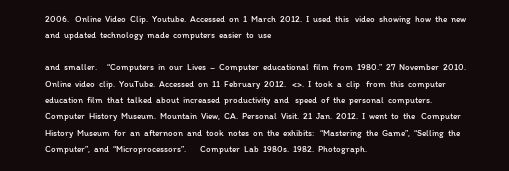2006.   Online  Video  Clip.  Youtube.  Accessed  on  1  March  2012.  I  used  this   video  showing  how  the  new  and  updated  technology  made  computers  easier  to  use

and  smaller.     “Computers  in  our  Lives  –  Computer  educational  film  from  1980.”  27  November  2010.   Online  video  clip.  YouTube.  Accessed  on  11  February  2012.   <>.  I  took  a  clip   from  this  computer  education  film  that  talked  about  increased  productivity  and   speed  of  the  personal  computers.     Computer  History  Museum.  Mountain  View,  CA.  Personal  Visit.  21  Jan.  2012.  I  went  to  the   Computer  History  Museum  for  an  afternoon  and  took  notes  on  the  exhibits:   “Mastering  the  Game”,  “Selling  the  Computer”,  and  “Microprocessors”.       Computer  Lab  1980s.  1982.  Photograph.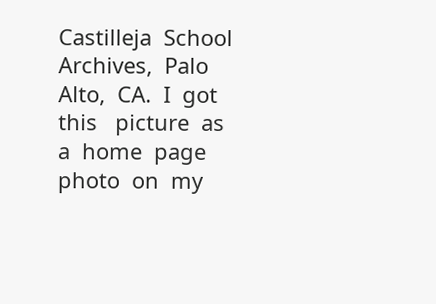Castilleja  School  Archives,  Palo  Alto,  CA.  I  got  this   picture  as  a  home  page  photo  on  my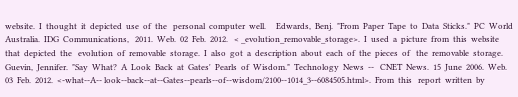website.  I  thought  it  depicted  use  of  the   personal  computer  well.     Edwards,  Benj.  "From  Paper  Tape  to  Data  Sticks."  PC  World  Australia.  IDG  Communications,   2011.  Web.  02  Feb.  2012.   < _evolution_removable_storage>.  I  used  a  picture  from  this  website  that  depicted  the   evolution  of  removable  storage.  I  also  got  a  description  about  each  of  the  pieces  of   the  removable  storage.     Guevin,  Jennifer.  "Say  What?  A  Look  Back  at  Gates'  Pearls  of  Wisdom."  Technology  News  -‐   CNET  News.  15  June  2006.  Web.  03  Feb.  2012.  <‐what-‐A-‐ look-‐back-‐at-‐Gates-‐pearls-‐of-‐wisdom/2100-‐1014_3-‐6084505.html>.  From  this   report  written  by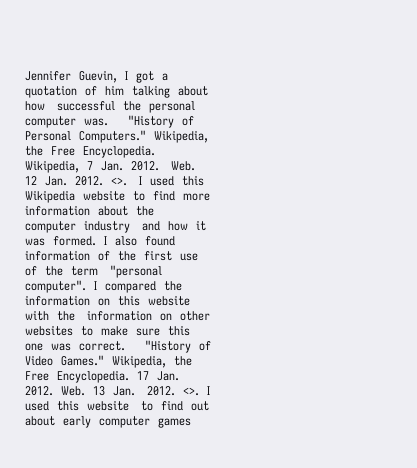Jennifer  Guevin,  I  got  a  quotation  of  him  talking  about  how   successful  the  personal  computer  was.     "History  of  Personal  Computers."  Wikipedia,  the  Free  Encyclopedia.  Wikipedia,  7  Jan.  2012.   Web.  12  Jan.  2012.  <>.   I  used  this  Wikipedia  website  to  find  more  information  about  the  computer  industry   and  how  it  was  formed.  I  also  found  information  of  the  first  use  of  the  term   "personal  computer".  I  compared  the  information  on  this  website  with  the   information  on  other  websites  to  make  sure  this  one  was  correct.     "History  of  Video  Games."  Wikipedia,  the  Free  Encyclopedia.  17  Jan.  2012.  Web.  13  Jan.   2012.  <>.  I  used  this  website   to  find  out  about  early  computer  games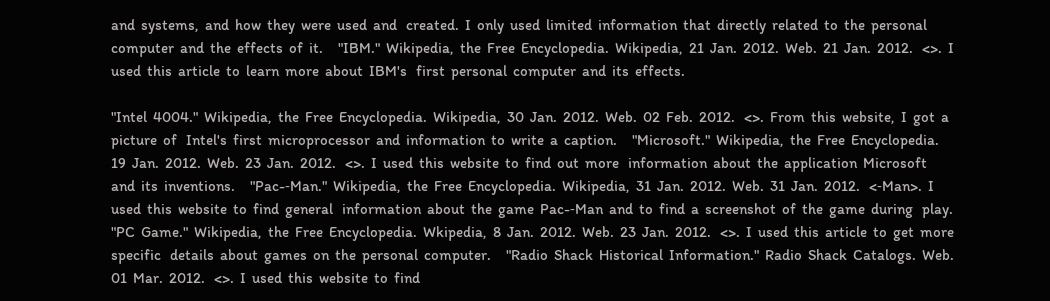and  systems,  and  how  they  were  used  and   created.  I  only  used  limited  information  that  directly  related  to  the  personal   computer  and  the  effects  of  it.     "IBM."  Wikipedia,  the  Free  Encyclopedia.  Wikipedia,  21  Jan.  2012.  Web.  21  Jan.  2012.   <>.  I  used  this  article  to  learn  more  about  IBM's   first  personal  computer  and  its  effects.

"Intel  4004."  Wikipedia,  the  Free  Encyclopedia.  Wikipedia,  30  Jan.  2012.  Web.  02  Feb.  2012.   <>.  From  this  website,  I  got  a  picture  of   Intel's  first  microprocessor  and  information  to  write  a  caption.     "Microsoft."  Wikipedia,  the  Free  Encyclopedia.  19  Jan.  2012.  Web.  23  Jan.  2012.   <>.  I  used  this  website  to  find  out  more   information  about  the  application  Microsoft  and  its  inventions.     "Pac-‐Man."  Wikipedia,  the  Free  Encyclopedia.  Wikipedia,  31  Jan.  2012.  Web.  31  Jan.  2012.   <‐Man>.  I  used  this  website  to  find  general   information  about  the  game  Pac-‐Man  and  to  find  a  screenshot  of  the  game  during   play.     "PC  Game."  Wikipedia,  the  Free  Encyclopedia.  Wkipedia,  8  Jan.  2012.  Web.  23  Jan.  2012.   <>.  I  used  this  article  to  get  more  specific   details  about  games  on  the  personal  computer.     "Radio  Shack  Historical  Information."  Radio  Shack  Catalogs.  Web.  01  Mar.  2012.   <>.  I  used  this  website  to  find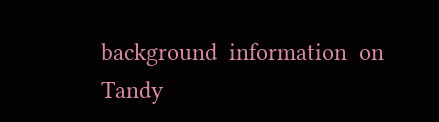background  information  on  Tandy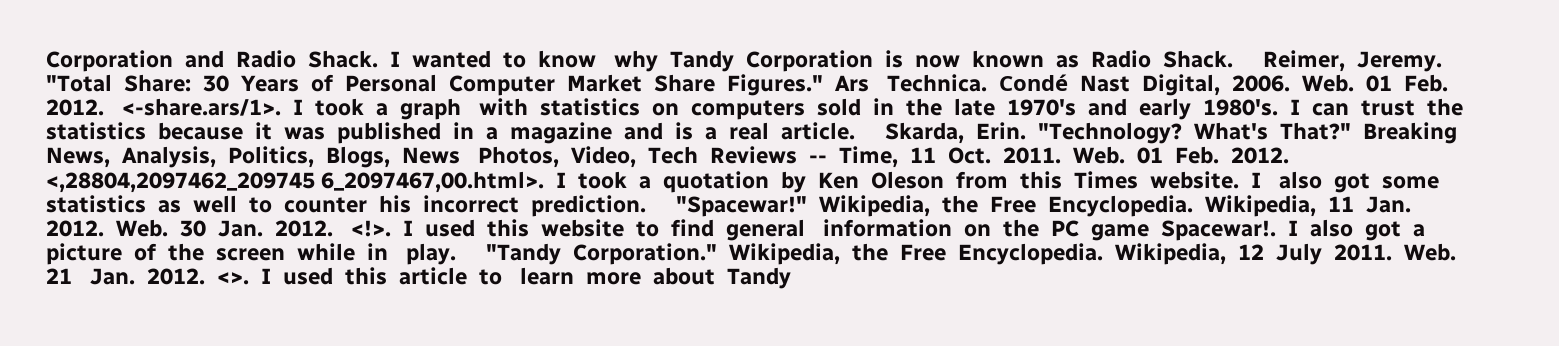Corporation  and  Radio  Shack.  I  wanted  to  know   why  Tandy  Corporation  is  now  known  as  Radio  Shack.     Reimer,  Jeremy.  "Total  Share:  30  Years  of  Personal  Computer  Market  Share  Figures."  Ars   Technica.  Condé  Nast  Digital,  2006.  Web.  01  Feb.  2012.   <‐share.ars/1>.  I  took  a  graph   with  statistics  on  computers  sold  in  the  late  1970's  and  early  1980's.  I  can  trust  the   statistics  because  it  was  published  in  a  magazine  and  is  a  real  article.     Skarda,  Erin.  "Technology?  What's  That?"  Breaking  News,  Analysis,  Politics,  Blogs,  News   Photos,  Video,  Tech  Reviews  -‐  Time,  11  Oct.  2011.  Web.  01  Feb.  2012.   <,28804,2097462_209745 6_2097467,00.html>.  I  took  a  quotation  by  Ken  Oleson  from  this  Times  website.  I   also  got  some  statistics  as  well  to  counter  his  incorrect  prediction.     "Spacewar!"  Wikipedia,  the  Free  Encyclopedia.  Wikipedia,  11  Jan.  2012.  Web.  30  Jan.  2012.   <!>.  I  used  this  website  to  find  general   information  on  the  PC  game  Spacewar!.  I  also  got  a  picture  of  the  screen  while  in   play.     "Tandy  Corporation."  Wikipedia,  the  Free  Encyclopedia.  Wikipedia,  12  July  2011.  Web.  21   Jan.  2012.  <>.  I  used  this  article  to   learn  more  about  Tandy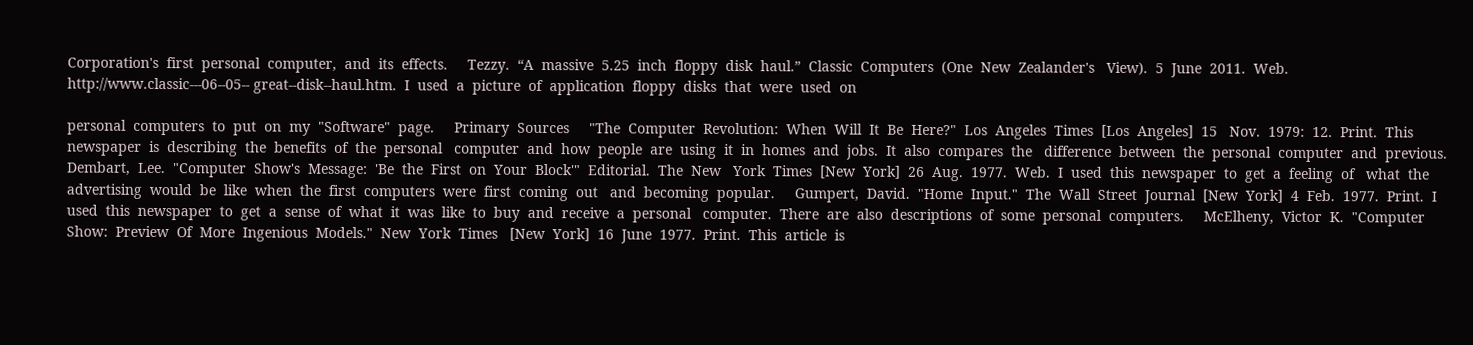Corporation's  first  personal  computer,  and  its  effects.     Tezzy.  “A  massive  5.25  inch  floppy  disk  haul.”  Classic  Computers  (One  New  Zealander's   View).  5  June  2011.  Web.  http://www.classic-‐‐06-‐05-‐ great-‐disk-‐haul.htm.  I  used  a  picture  of  application  floppy  disks  that  were  used  on

personal  computers  to  put  on  my  "Software"  page.     Primary  Sources     "The  Computer  Revolution:  When  Will  It  Be  Here?"  Los  Angeles  Times  [Los  Angeles]  15   Nov.  1979:  12.  Print.  This  newspaper  is  describing  the  benefits  of  the  personal   computer  and  how  people  are  using  it  in  homes  and  jobs.  It  also  compares  the   difference  between  the  personal  computer  and  previous.     Dembart,  Lee.  "Computer  Show's  Message:  'Be  the  First  on  Your  Block'"  Editorial.  The  New   York  Times  [New  York]  26  Aug.  1977.  Web.  I  used  this  newspaper  to  get  a  feeling  of   what  the  advertising  would  be  like  when  the  first  computers  were  first  coming  out   and  becoming  popular.     Gumpert,  David.  "Home  Input."  The  Wall  Street  Journal  [New  York]  4  Feb.  1977.  Print.  I   used  this  newspaper  to  get  a  sense  of  what  it  was  like  to  buy  and  receive  a  personal   computer.  There  are  also  descriptions  of  some  personal  computers.     McElheny,  Victor  K.  "Computer  Show:  Preview  Of  More  Ingenious  Models."  New  York  Times   [New  York]  16  June  1977.  Print.  This  article  is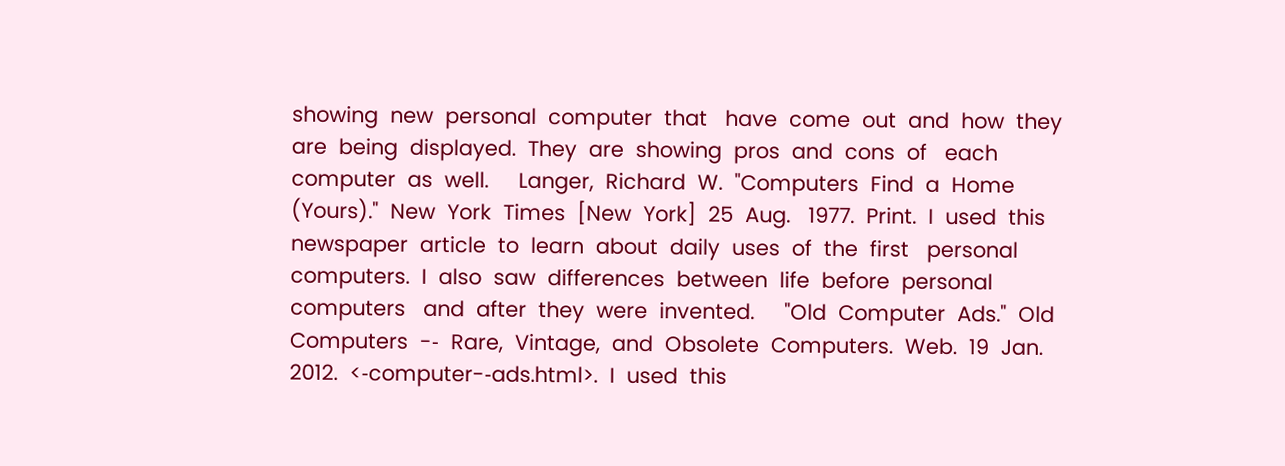showing  new  personal  computer  that   have  come  out  and  how  they  are  being  displayed.  They  are  showing  pros  and  cons  of   each  computer  as  well.     Langer,  Richard  W.  "Computers  Find  a  Home  (Yours)."  New  York  Times  [New  York]  25  Aug.   1977.  Print.  I  used  this  newspaper  article  to  learn  about  daily  uses  of  the  first   personal  computers.  I  also  saw  differences  between  life  before  personal  computers   and  after  they  were  invented.     "Old  Computer  Ads."  Old  Computers  -‐  Rare,  Vintage,  and  Obsolete  Computers.  Web.  19  Jan.   2012.  <‐computer-‐ads.html>.  I  used  this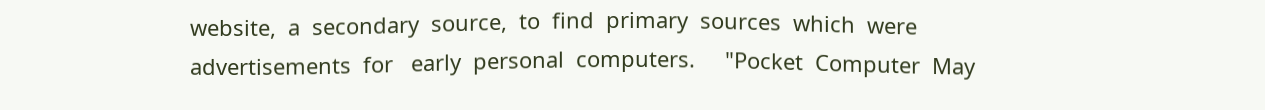website,  a  secondary  source,  to  find  primary  sources  which  were  advertisements  for   early  personal  computers.     "Pocket  Computer  May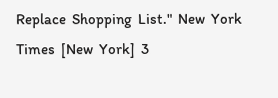Replace  Shopping  List."  New  York  Times  [New  York]  3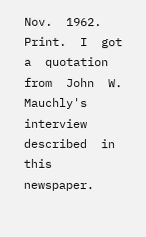Nov.  1962.   Print.  I  got  a  quotation  from  John  W.  Mauchly's  interview  described  in  this   newspaper.